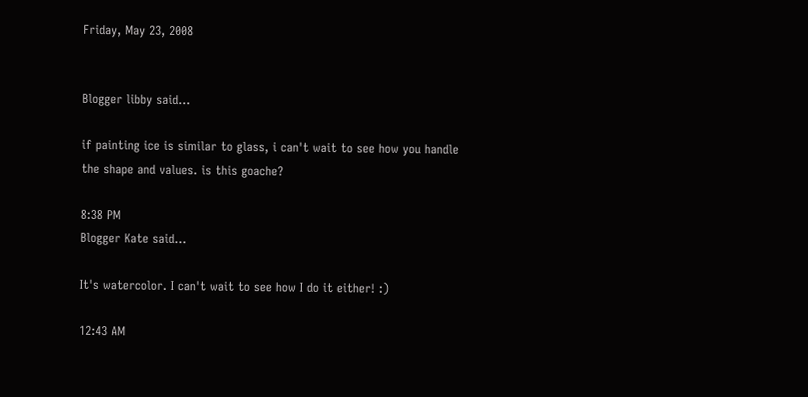Friday, May 23, 2008


Blogger libby said...

if painting ice is similar to glass, i can't wait to see how you handle the shape and values. is this goache?

8:38 PM
Blogger Kate said...

It's watercolor. I can't wait to see how I do it either! :)

12:43 AM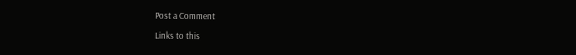Post a Comment

Links to this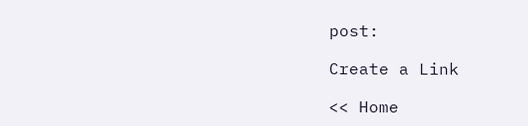post:

Create a Link

<< Home